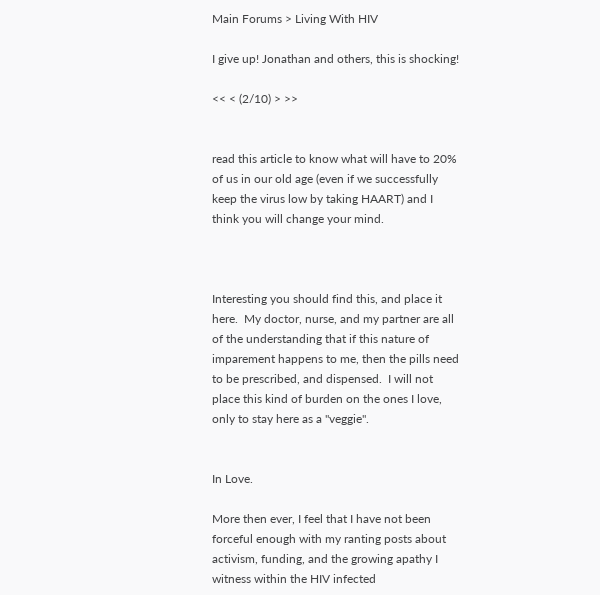Main Forums > Living With HIV

I give up! Jonathan and others, this is shocking!

<< < (2/10) > >>


read this article to know what will have to 20% of us in our old age (even if we successfully keep the virus low by taking HAART) and I think you will change your mind.



Interesting you should find this, and place it here.  My doctor, nurse, and my partner are all of the understanding that if this nature of imparement happens to me, then the pills need to be prescribed, and dispensed.  I will not place this kind of burden on the ones I love, only to stay here as a "veggie".


In Love.

More then ever, I feel that I have not been forceful enough with my ranting posts about activism, funding, and the growing apathy I witness within the HIV infected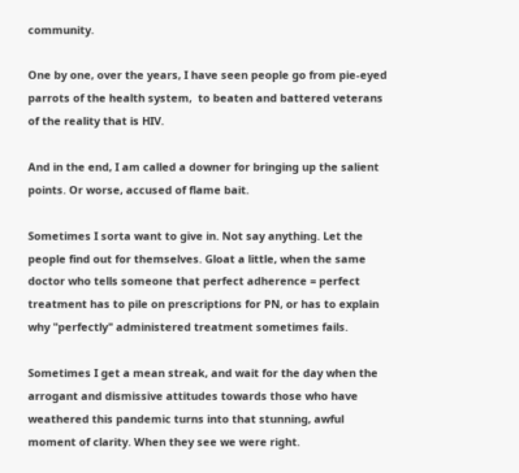community.

One by one, over the years, I have seen people go from pie-eyed parrots of the health system,  to beaten and battered veterans of the reality that is HIV.

And in the end, I am called a downer for bringing up the salient points. Or worse, accused of flame bait.

Sometimes I sorta want to give in. Not say anything. Let the people find out for themselves. Gloat a little, when the same doctor who tells someone that perfect adherence = perfect treatment has to pile on prescriptions for PN, or has to explain why "perfectly" administered treatment sometimes fails.

Sometimes I get a mean streak, and wait for the day when the arrogant and dismissive attitudes towards those who have weathered this pandemic turns into that stunning, awful moment of clarity. When they see we were right.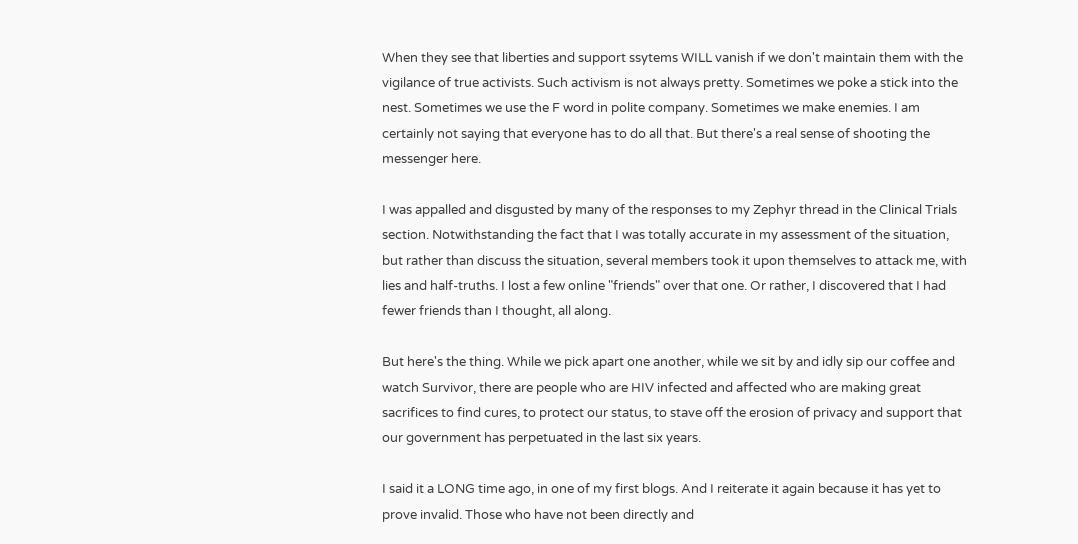When they see that liberties and support ssytems WILL vanish if we don't maintain them with the vigilance of true activists. Such activism is not always pretty. Sometimes we poke a stick into the nest. Sometimes we use the F word in polite company. Sometimes we make enemies. I am certainly not saying that everyone has to do all that. But there's a real sense of shooting the messenger here.

I was appalled and disgusted by many of the responses to my Zephyr thread in the Clinical Trials section. Notwithstanding the fact that I was totally accurate in my assessment of the situation, but rather than discuss the situation, several members took it upon themselves to attack me, with lies and half-truths. I lost a few online "friends" over that one. Or rather, I discovered that I had fewer friends than I thought, all along.

But here's the thing. While we pick apart one another, while we sit by and idly sip our coffee and watch Survivor, there are people who are HIV infected and affected who are making great sacrifices to find cures, to protect our status, to stave off the erosion of privacy and support that our government has perpetuated in the last six years.

I said it a LONG time ago, in one of my first blogs. And I reiterate it again because it has yet to prove invalid. Those who have not been directly and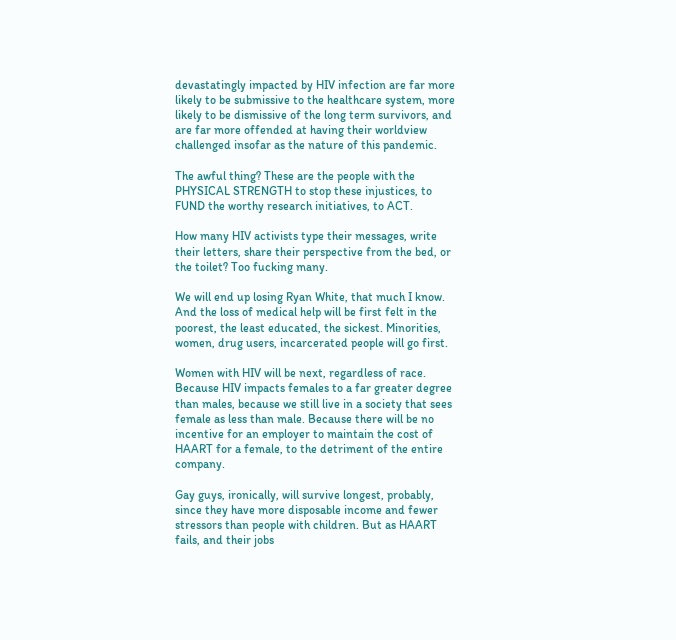devastatingly impacted by HIV infection are far more likely to be submissive to the healthcare system, more likely to be dismissive of the long term survivors, and are far more offended at having their worldview challenged insofar as the nature of this pandemic.

The awful thing? These are the people with the PHYSICAL STRENGTH to stop these injustices, to FUND the worthy research initiatives, to ACT.

How many HIV activists type their messages, write their letters, share their perspective from the bed, or the toilet? Too fucking many.

We will end up losing Ryan White, that much I know. And the loss of medical help will be first felt in the poorest, the least educated, the sickest. Minorities, women, drug users, incarcerated people will go first.

Women with HIV will be next, regardless of race. Because HIV impacts females to a far greater degree than males, because we still live in a society that sees female as less than male. Because there will be no incentive for an employer to maintain the cost of HAART for a female, to the detriment of the entire company.

Gay guys, ironically, will survive longest, probably, since they have more disposable income and fewer stressors than people with children. But as HAART fails, and their jobs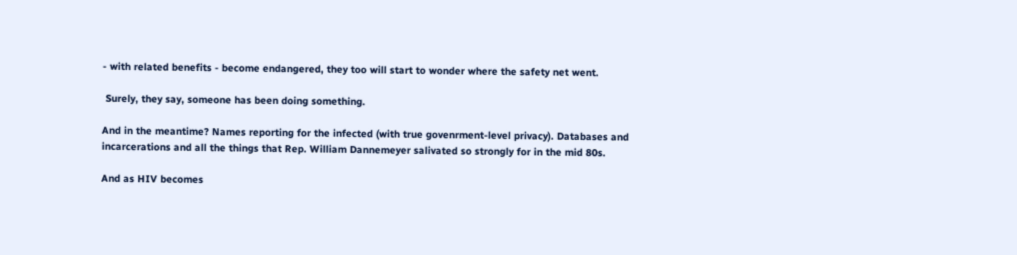- with related benefits - become endangered, they too will start to wonder where the safety net went.

 Surely, they say, someone has been doing something.

And in the meantime? Names reporting for the infected (with true govenrment-level privacy). Databases and incarcerations and all the things that Rep. William Dannemeyer salivated so strongly for in the mid 80s.

And as HIV becomes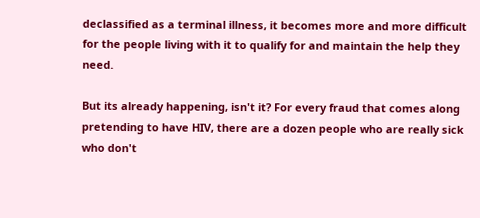declassified as a terminal illness, it becomes more and more difficult for the people living with it to qualify for and maintain the help they need.

But its already happening, isn't it? For every fraud that comes along pretending to have HIV, there are a dozen people who are really sick who don't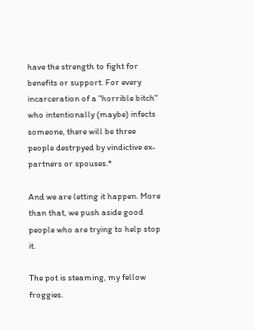have the strength to fight for benefits or support. For every incarceration of a "horrible bitch" who intentionally (maybe) infects someone, there will be three people destrpyed by vindictive ex-partners or spouses.*

And we are letting it happen. More than that, we push aside good people who are trying to help stop it.

The pot is steaming, my fellow froggies.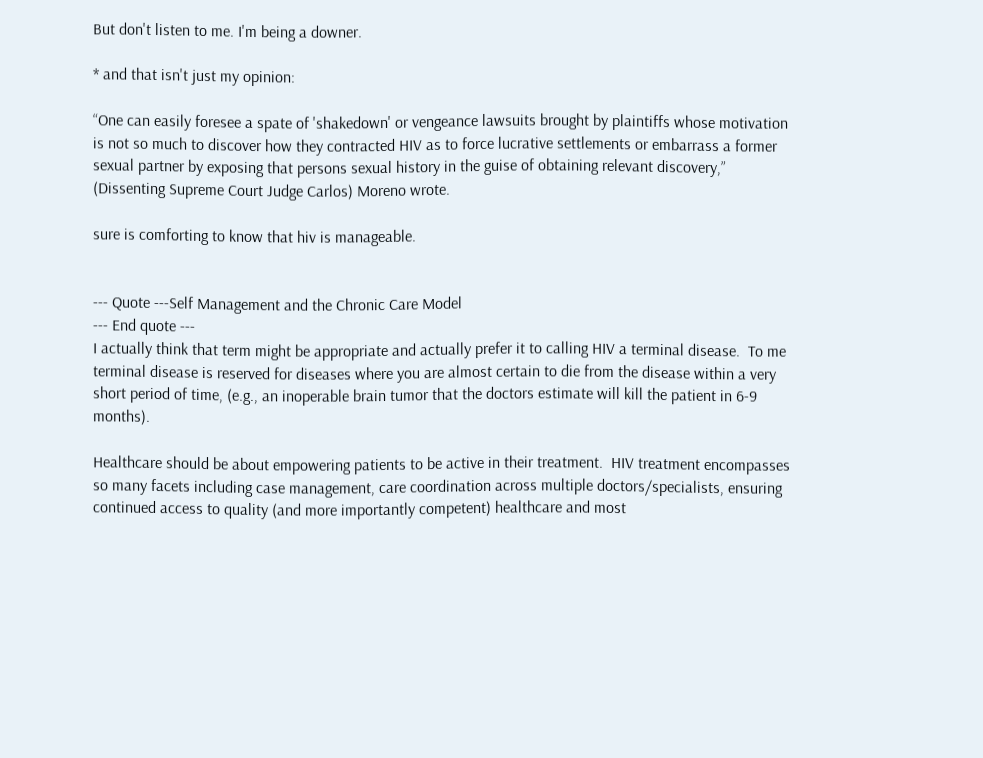But don't listen to me. I'm being a downer.

* and that isn't just my opinion:

“One can easily foresee a spate of 'shakedown' or vengeance lawsuits brought by plaintiffs whose motivation is not so much to discover how they contracted HIV as to force lucrative settlements or embarrass a former sexual partner by exposing that persons sexual history in the guise of obtaining relevant discovery,” (Dissenting Supreme Court Judge Carlos) Moreno wrote.

sure is comforting to know that hiv is manageable.


--- Quote ---Self Management and the Chronic Care Model
--- End quote ---
I actually think that term might be appropriate and actually prefer it to calling HIV a terminal disease.  To me terminal disease is reserved for diseases where you are almost certain to die from the disease within a very short period of time, (e.g., an inoperable brain tumor that the doctors estimate will kill the patient in 6-9 months).

Healthcare should be about empowering patients to be active in their treatment.  HIV treatment encompasses so many facets including case management, care coordination across multiple doctors/specialists, ensuring continued access to quality (and more importantly competent) healthcare and most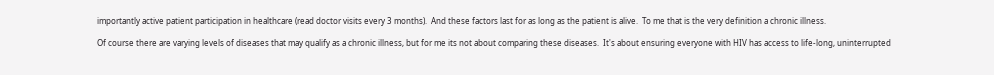importantly active patient participation in healthcare (read doctor visits every 3 months).  And these factors last for as long as the patient is alive.  To me that is the very definition a chronic illness.

Of course there are varying levels of diseases that may qualify as a chronic illness, but for me its not about comparing these diseases.  It's about ensuring everyone with HIV has access to life-long, uninterrupted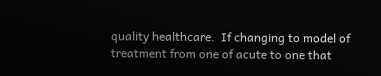quality healthcare.  If changing to model of treatment from one of acute to one that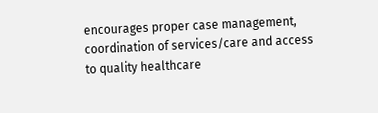encourages proper case management, coordination of services/care and access to quality healthcare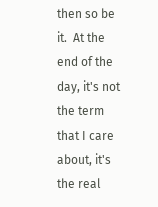then so be it.  At the end of the day, it's not the term that I care about, it's the real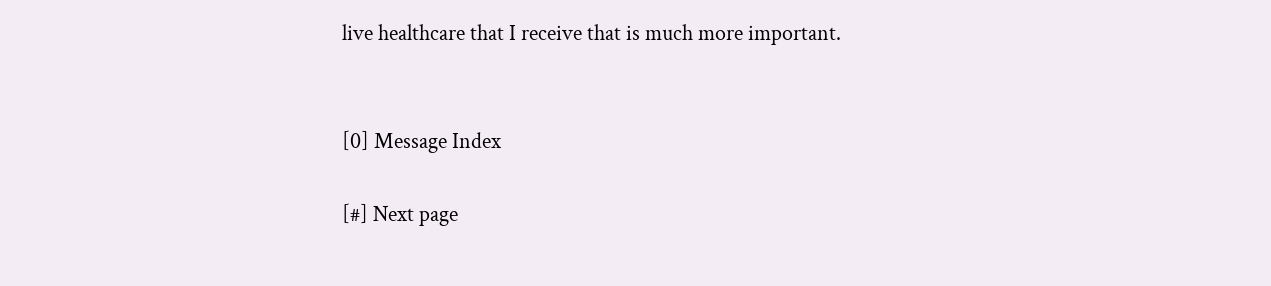live healthcare that I receive that is much more important.


[0] Message Index

[#] Next page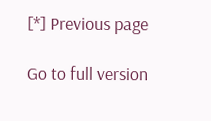[*] Previous page

Go to full version